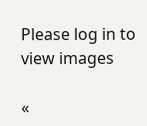Please log in to view images

«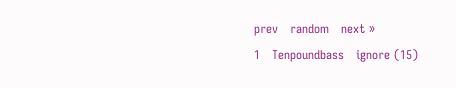prev   random   next »
1   Tenpoundbass   ignore (15)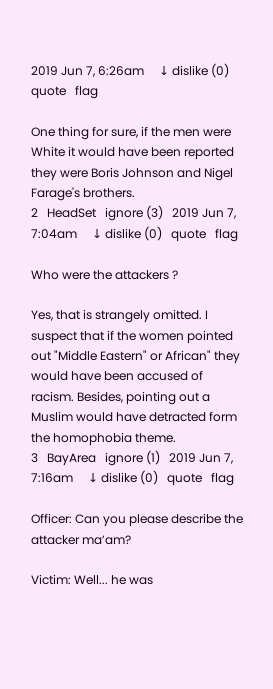2019 Jun 7, 6:26am     ↓ dislike (0)   quote   flag

One thing for sure, if the men were White it would have been reported they were Boris Johnson and Nigel Farage's brothers.
2   HeadSet   ignore (3)   2019 Jun 7, 7:04am     ↓ dislike (0)   quote   flag

Who were the attackers ?

Yes, that is strangely omitted. I suspect that if the women pointed out "Middle Eastern" or African" they would have been accused of racism. Besides, pointing out a Muslim would have detracted form the homophobia theme.
3   BayArea   ignore (1)   2019 Jun 7, 7:16am     ↓ dislike (0)   quote   flag

Officer: Can you please describe the attacker ma’am?

Victim: Well... he was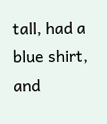tall, had a blue shirt, and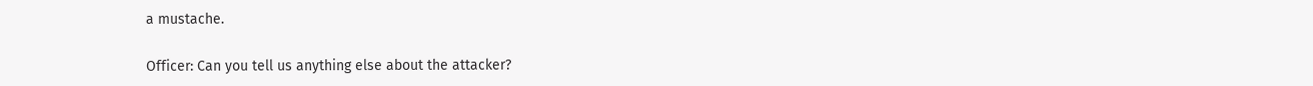a mustache.

Officer: Can you tell us anything else about the attacker?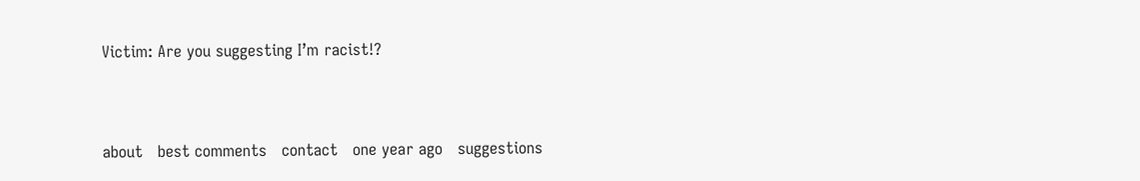Victim: Are you suggesting I’m racist!?


about   best comments   contact   one year ago   suggestions